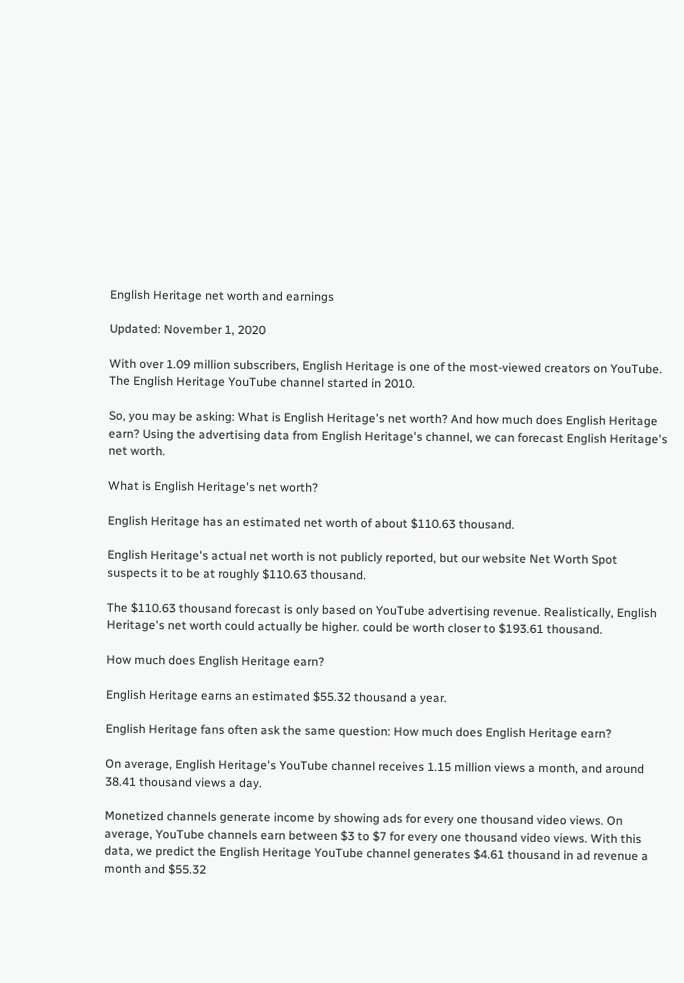English Heritage net worth and earnings

Updated: November 1, 2020

With over 1.09 million subscribers, English Heritage is one of the most-viewed creators on YouTube. The English Heritage YouTube channel started in 2010.

So, you may be asking: What is English Heritage's net worth? And how much does English Heritage earn? Using the advertising data from English Heritage's channel, we can forecast English Heritage's net worth.

What is English Heritage's net worth?

English Heritage has an estimated net worth of about $110.63 thousand.

English Heritage's actual net worth is not publicly reported, but our website Net Worth Spot suspects it to be at roughly $110.63 thousand.

The $110.63 thousand forecast is only based on YouTube advertising revenue. Realistically, English Heritage's net worth could actually be higher. could be worth closer to $193.61 thousand.

How much does English Heritage earn?

English Heritage earns an estimated $55.32 thousand a year.

English Heritage fans often ask the same question: How much does English Heritage earn?

On average, English Heritage's YouTube channel receives 1.15 million views a month, and around 38.41 thousand views a day.

Monetized channels generate income by showing ads for every one thousand video views. On average, YouTube channels earn between $3 to $7 for every one thousand video views. With this data, we predict the English Heritage YouTube channel generates $4.61 thousand in ad revenue a month and $55.32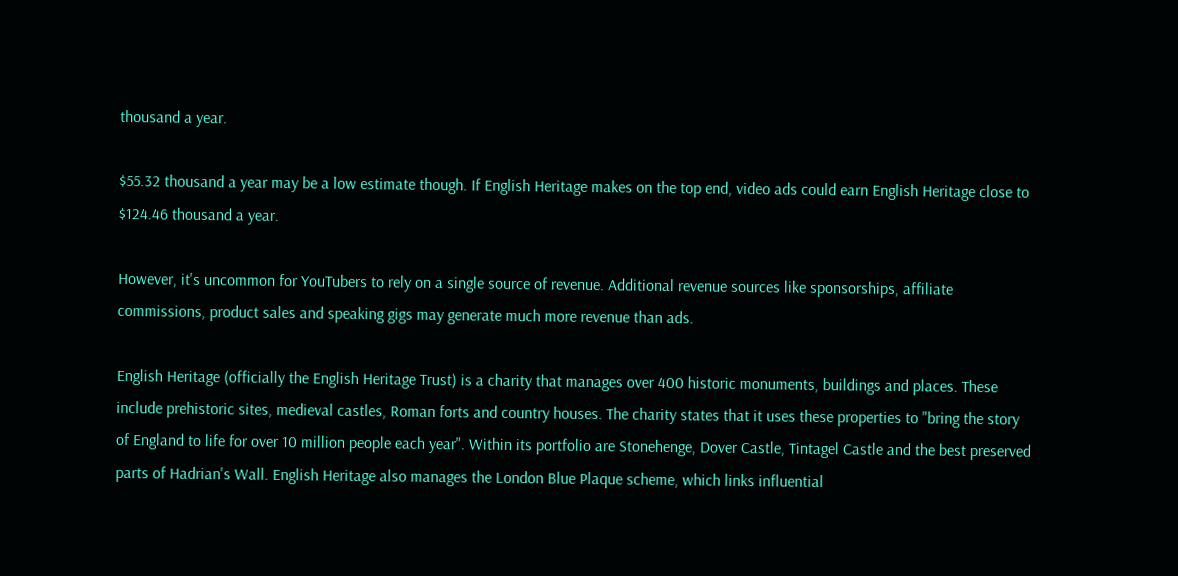thousand a year.

$55.32 thousand a year may be a low estimate though. If English Heritage makes on the top end, video ads could earn English Heritage close to $124.46 thousand a year.

However, it's uncommon for YouTubers to rely on a single source of revenue. Additional revenue sources like sponsorships, affiliate commissions, product sales and speaking gigs may generate much more revenue than ads.

English Heritage (officially the English Heritage Trust) is a charity that manages over 400 historic monuments, buildings and places. These include prehistoric sites, medieval castles, Roman forts and country houses. The charity states that it uses these properties to "bring the story of England to life for over 10 million people each year". Within its portfolio are Stonehenge, Dover Castle, Tintagel Castle and the best preserved parts of Hadrian's Wall. English Heritage also manages the London Blue Plaque scheme, which links influential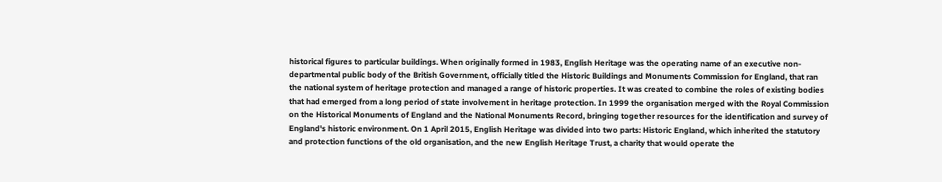historical figures to particular buildings. When originally formed in 1983, English Heritage was the operating name of an executive non-departmental public body of the British Government, officially titled the Historic Buildings and Monuments Commission for England, that ran the national system of heritage protection and managed a range of historic properties. It was created to combine the roles of existing bodies that had emerged from a long period of state involvement in heritage protection. In 1999 the organisation merged with the Royal Commission on the Historical Monuments of England and the National Monuments Record, bringing together resources for the identification and survey of England's historic environment. On 1 April 2015, English Heritage was divided into two parts: Historic England, which inherited the statutory and protection functions of the old organisation, and the new English Heritage Trust, a charity that would operate the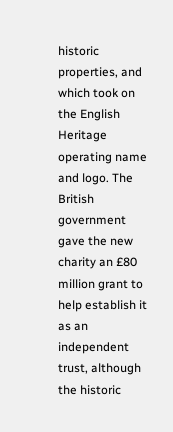historic properties, and which took on the English Heritage operating name and logo. The British government gave the new charity an £80 million grant to help establish it as an independent trust, although the historic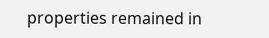properties remained in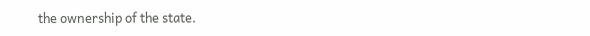the ownership of the state.